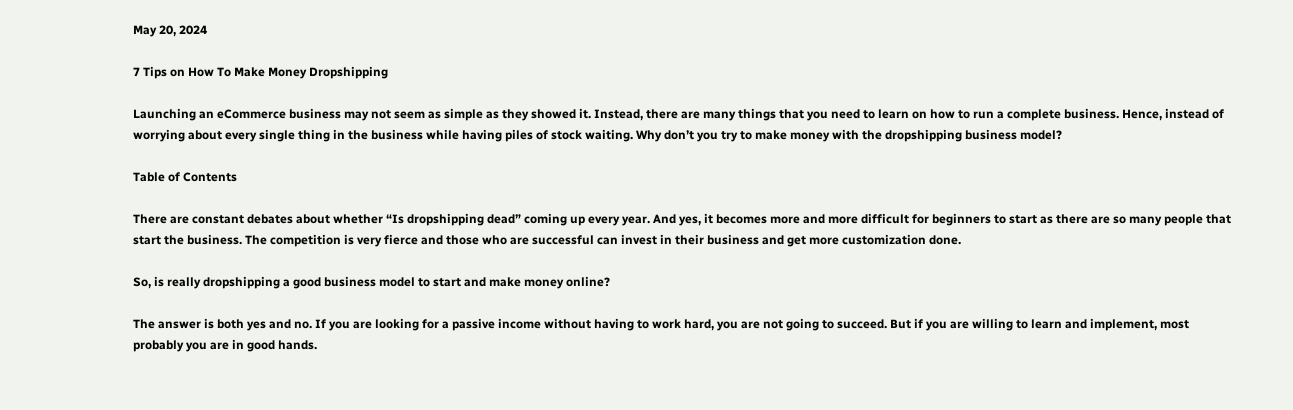May 20, 2024

7 Tips on How To Make Money Dropshipping

Launching an eCommerce business may not seem as simple as they showed it. Instead, there are many things that you need to learn on how to run a complete business. Hence, instead of worrying about every single thing in the business while having piles of stock waiting. Why don’t you try to make money with the dropshipping business model?

Table of Contents

There are constant debates about whether “Is dropshipping dead” coming up every year. And yes, it becomes more and more difficult for beginners to start as there are so many people that start the business. The competition is very fierce and those who are successful can invest in their business and get more customization done.

So, is really dropshipping a good business model to start and make money online?

The answer is both yes and no. If you are looking for a passive income without having to work hard, you are not going to succeed. But if you are willing to learn and implement, most probably you are in good hands.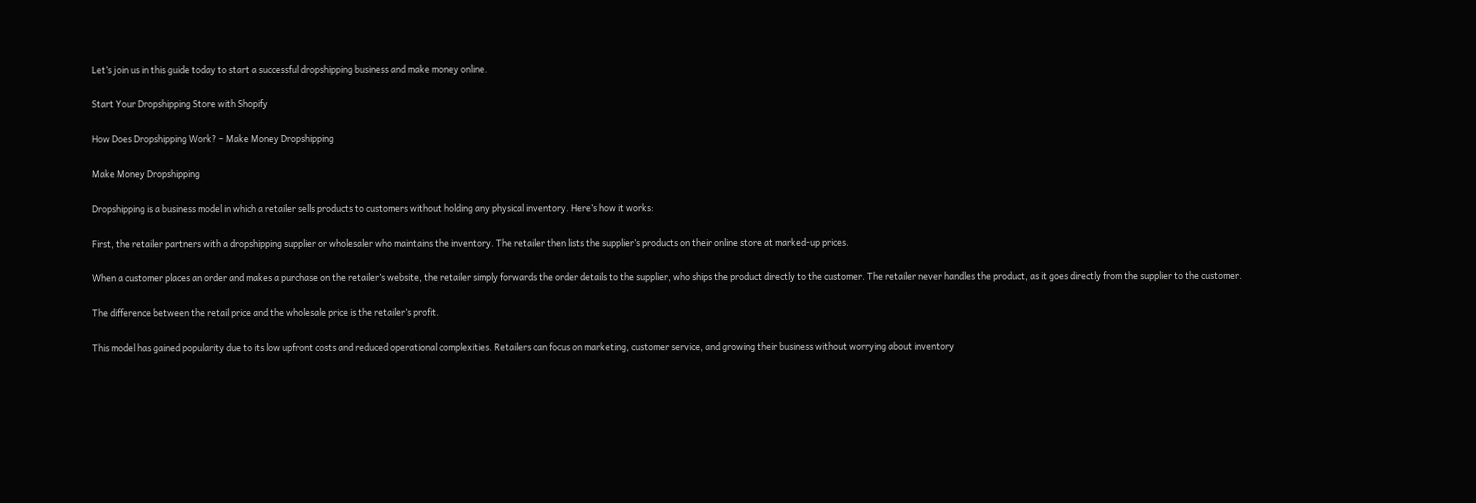Let’s join us in this guide today to start a successful dropshipping business and make money online.

Start Your Dropshipping Store with Shopify

How Does Dropshipping Work? – Make Money Dropshipping

Make Money Dropshipping

Dropshipping is a business model in which a retailer sells products to customers without holding any physical inventory. Here’s how it works:

First, the retailer partners with a dropshipping supplier or wholesaler who maintains the inventory. The retailer then lists the supplier’s products on their online store at marked-up prices.

When a customer places an order and makes a purchase on the retailer’s website, the retailer simply forwards the order details to the supplier, who ships the product directly to the customer. The retailer never handles the product, as it goes directly from the supplier to the customer.

The difference between the retail price and the wholesale price is the retailer’s profit.

This model has gained popularity due to its low upfront costs and reduced operational complexities. Retailers can focus on marketing, customer service, and growing their business without worrying about inventory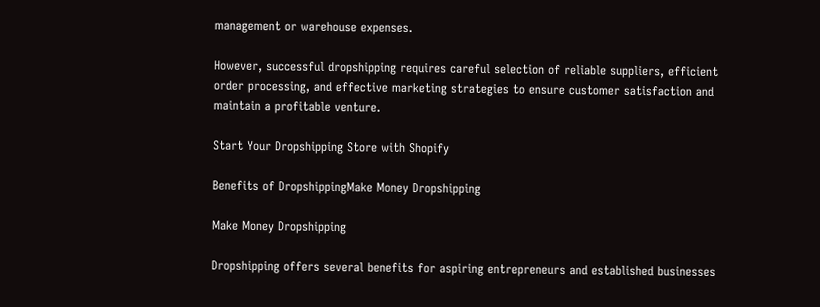management or warehouse expenses.

However, successful dropshipping requires careful selection of reliable suppliers, efficient order processing, and effective marketing strategies to ensure customer satisfaction and maintain a profitable venture.

Start Your Dropshipping Store with Shopify

Benefits of DropshippingMake Money Dropshipping

Make Money Dropshipping

Dropshipping offers several benefits for aspiring entrepreneurs and established businesses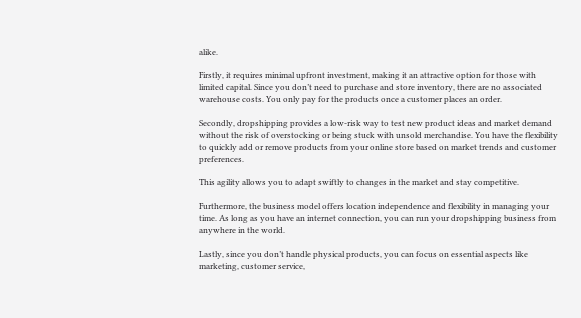alike.

Firstly, it requires minimal upfront investment, making it an attractive option for those with limited capital. Since you don’t need to purchase and store inventory, there are no associated warehouse costs. You only pay for the products once a customer places an order.

Secondly, dropshipping provides a low-risk way to test new product ideas and market demand without the risk of overstocking or being stuck with unsold merchandise. You have the flexibility to quickly add or remove products from your online store based on market trends and customer preferences.

This agility allows you to adapt swiftly to changes in the market and stay competitive.

Furthermore, the business model offers location independence and flexibility in managing your time. As long as you have an internet connection, you can run your dropshipping business from anywhere in the world.

Lastly, since you don’t handle physical products, you can focus on essential aspects like marketing, customer service,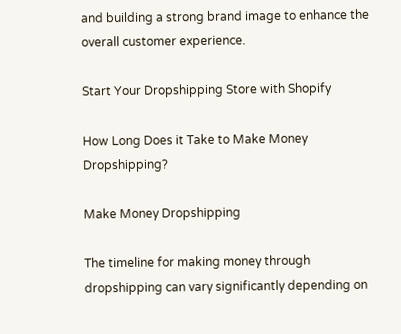and building a strong brand image to enhance the overall customer experience.

Start Your Dropshipping Store with Shopify

How Long Does it Take to Make Money Dropshipping?

Make Money Dropshipping

The timeline for making money through dropshipping can vary significantly depending on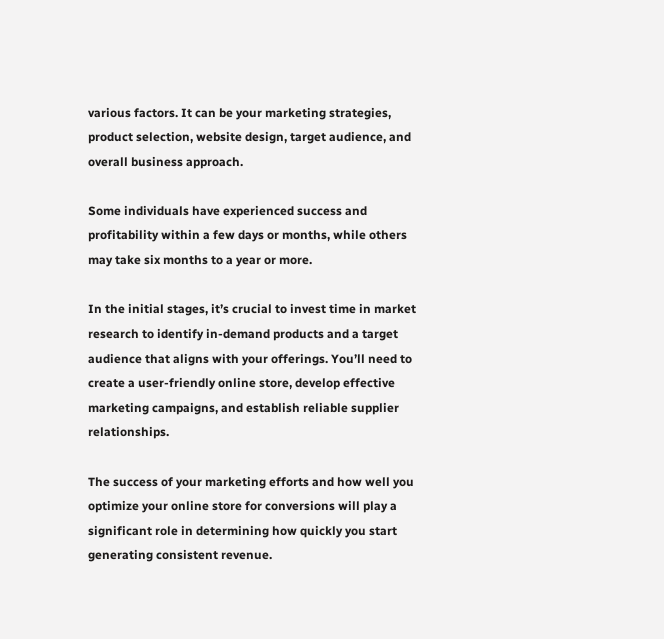various factors. It can be your marketing strategies, product selection, website design, target audience, and overall business approach.

Some individuals have experienced success and profitability within a few days or months, while others may take six months to a year or more.

In the initial stages, it’s crucial to invest time in market research to identify in-demand products and a target audience that aligns with your offerings. You’ll need to create a user-friendly online store, develop effective marketing campaigns, and establish reliable supplier relationships.

The success of your marketing efforts and how well you optimize your online store for conversions will play a significant role in determining how quickly you start generating consistent revenue.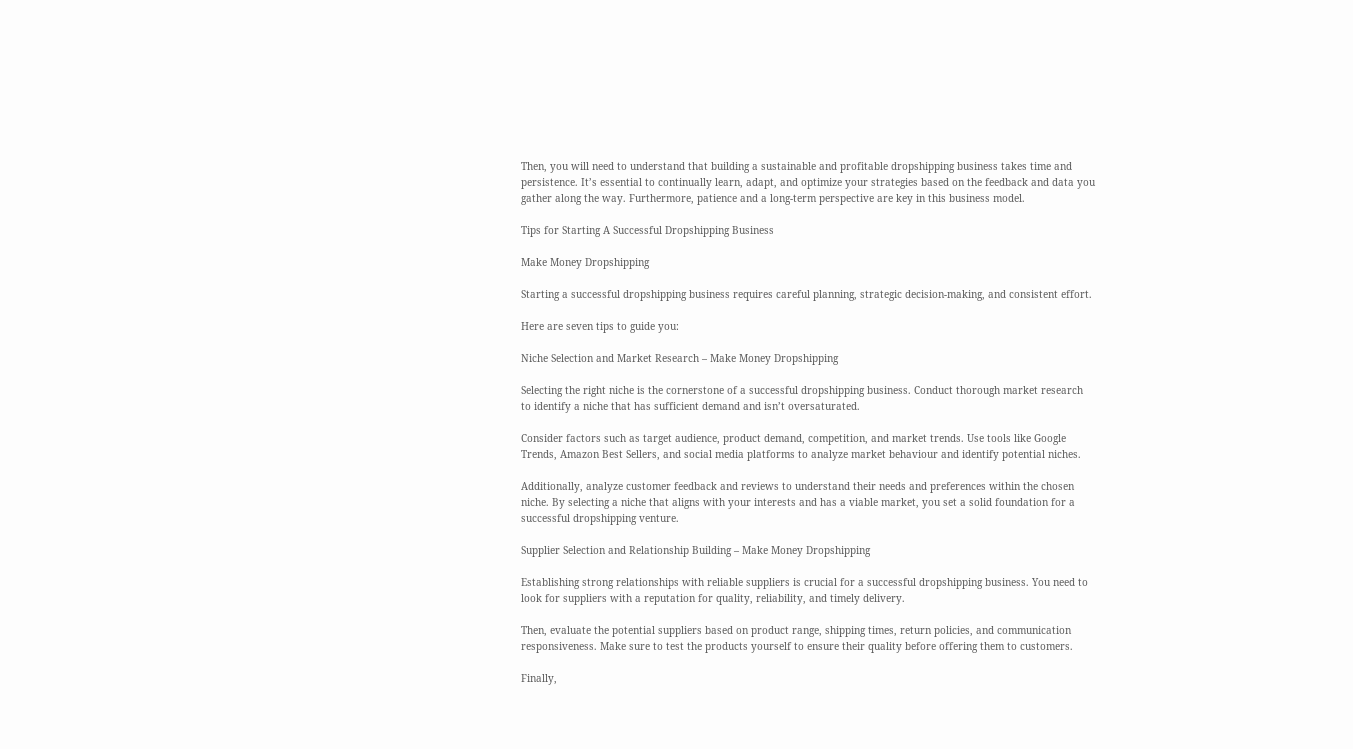Then, you will need to understand that building a sustainable and profitable dropshipping business takes time and persistence. It’s essential to continually learn, adapt, and optimize your strategies based on the feedback and data you gather along the way. Furthermore, patience and a long-term perspective are key in this business model.

Tips for Starting A Successful Dropshipping Business

Make Money Dropshipping

Starting a successful dropshipping business requires careful planning, strategic decision-making, and consistent effort.

Here are seven tips to guide you:

Niche Selection and Market Research – Make Money Dropshipping

Selecting the right niche is the cornerstone of a successful dropshipping business. Conduct thorough market research to identify a niche that has sufficient demand and isn’t oversaturated.

Consider factors such as target audience, product demand, competition, and market trends. Use tools like Google Trends, Amazon Best Sellers, and social media platforms to analyze market behaviour and identify potential niches.

Additionally, analyze customer feedback and reviews to understand their needs and preferences within the chosen niche. By selecting a niche that aligns with your interests and has a viable market, you set a solid foundation for a successful dropshipping venture.

Supplier Selection and Relationship Building – Make Money Dropshipping

Establishing strong relationships with reliable suppliers is crucial for a successful dropshipping business. You need to look for suppliers with a reputation for quality, reliability, and timely delivery.

Then, evaluate the potential suppliers based on product range, shipping times, return policies, and communication responsiveness. Make sure to test the products yourself to ensure their quality before offering them to customers.

Finally,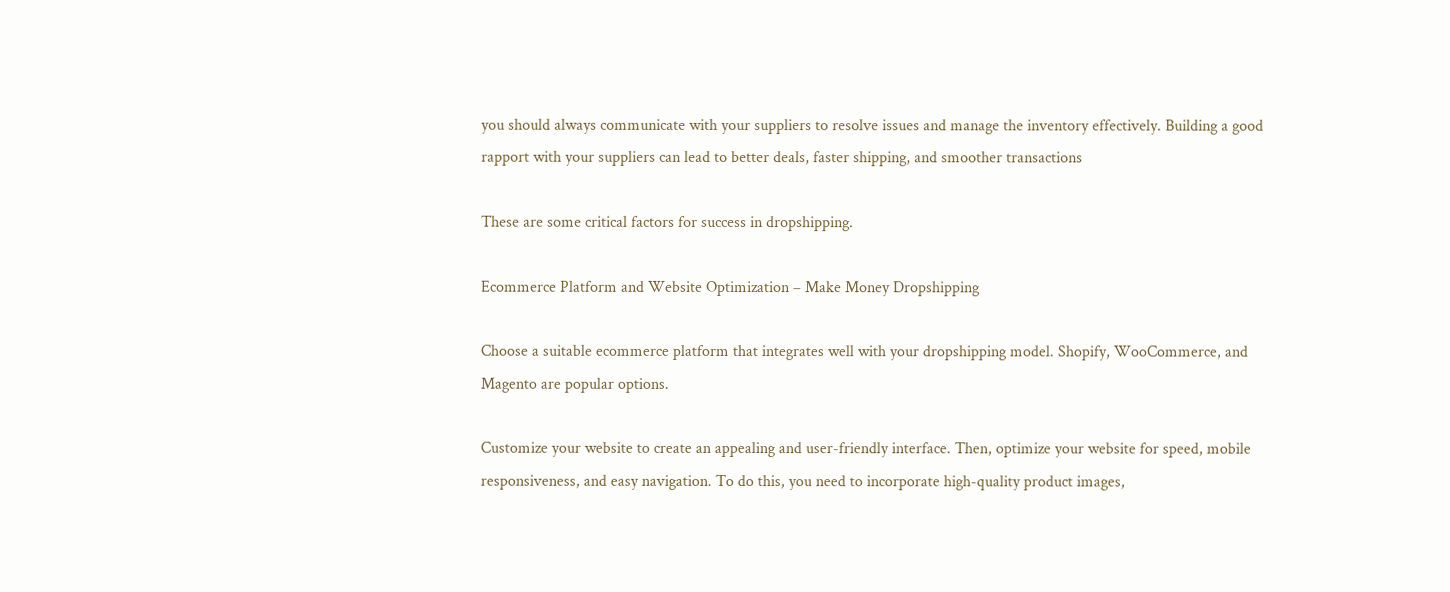you should always communicate with your suppliers to resolve issues and manage the inventory effectively. Building a good rapport with your suppliers can lead to better deals, faster shipping, and smoother transactions

These are some critical factors for success in dropshipping.

Ecommerce Platform and Website Optimization – Make Money Dropshipping

Choose a suitable ecommerce platform that integrates well with your dropshipping model. Shopify, WooCommerce, and Magento are popular options.

Customize your website to create an appealing and user-friendly interface. Then, optimize your website for speed, mobile responsiveness, and easy navigation. To do this, you need to incorporate high-quality product images,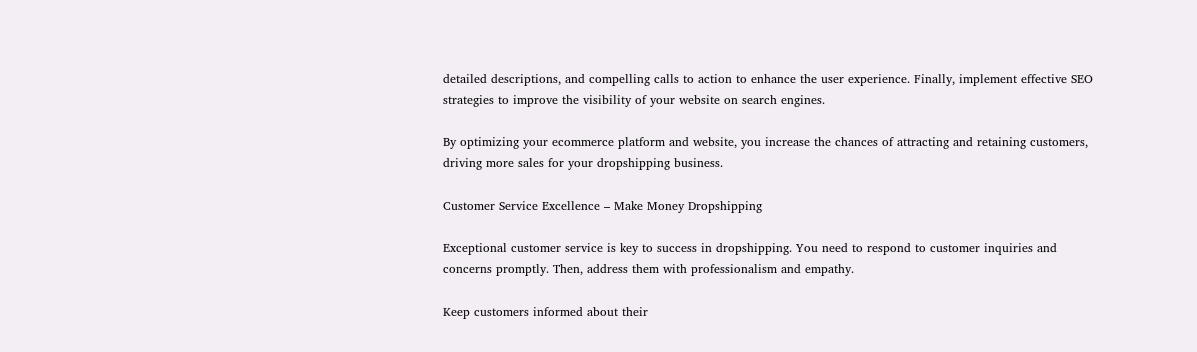detailed descriptions, and compelling calls to action to enhance the user experience. Finally, implement effective SEO strategies to improve the visibility of your website on search engines.

By optimizing your ecommerce platform and website, you increase the chances of attracting and retaining customers, driving more sales for your dropshipping business.

Customer Service Excellence – Make Money Dropshipping

Exceptional customer service is key to success in dropshipping. You need to respond to customer inquiries and concerns promptly. Then, address them with professionalism and empathy.

Keep customers informed about their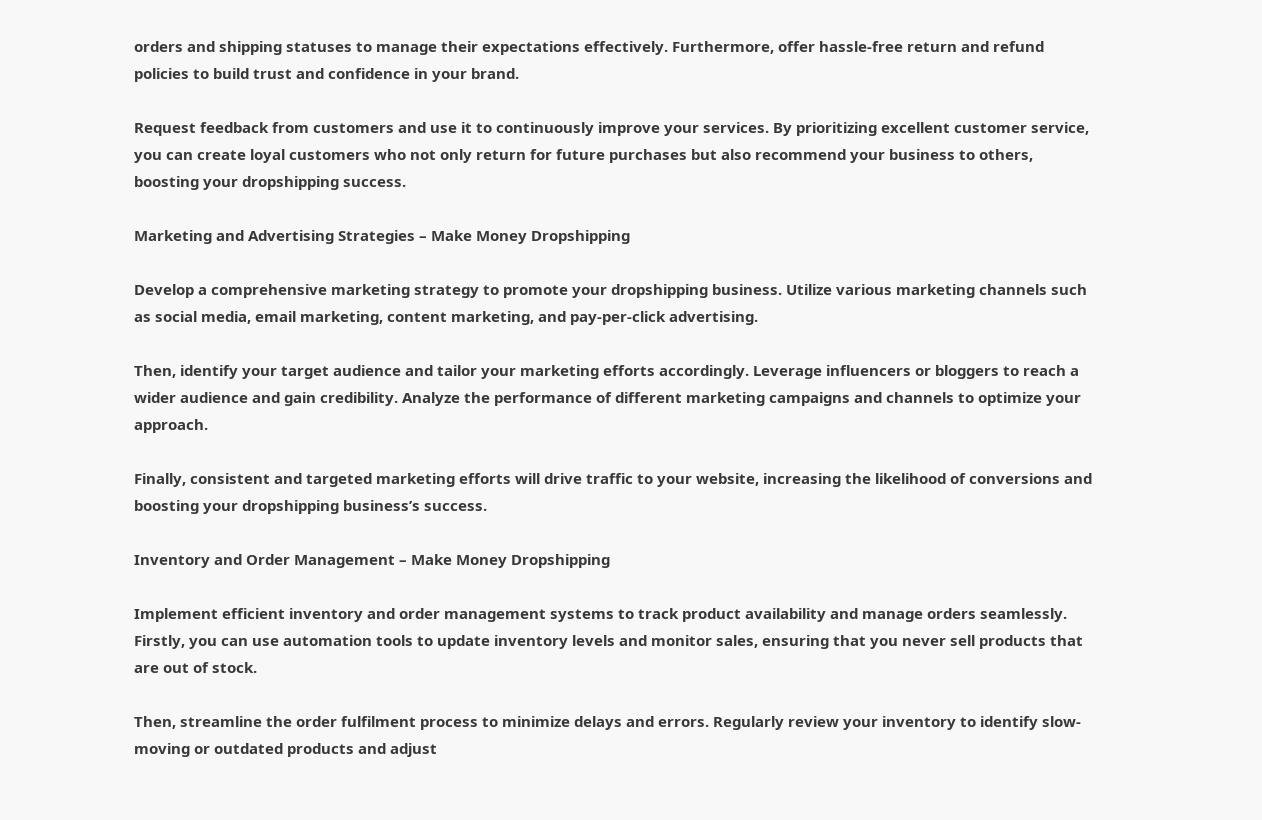orders and shipping statuses to manage their expectations effectively. Furthermore, offer hassle-free return and refund policies to build trust and confidence in your brand.

Request feedback from customers and use it to continuously improve your services. By prioritizing excellent customer service, you can create loyal customers who not only return for future purchases but also recommend your business to others, boosting your dropshipping success.

Marketing and Advertising Strategies – Make Money Dropshipping

Develop a comprehensive marketing strategy to promote your dropshipping business. Utilize various marketing channels such as social media, email marketing, content marketing, and pay-per-click advertising.

Then, identify your target audience and tailor your marketing efforts accordingly. Leverage influencers or bloggers to reach a wider audience and gain credibility. Analyze the performance of different marketing campaigns and channels to optimize your approach.

Finally, consistent and targeted marketing efforts will drive traffic to your website, increasing the likelihood of conversions and boosting your dropshipping business’s success.

Inventory and Order Management – Make Money Dropshipping

Implement efficient inventory and order management systems to track product availability and manage orders seamlessly. Firstly, you can use automation tools to update inventory levels and monitor sales, ensuring that you never sell products that are out of stock.

Then, streamline the order fulfilment process to minimize delays and errors. Regularly review your inventory to identify slow-moving or outdated products and adjust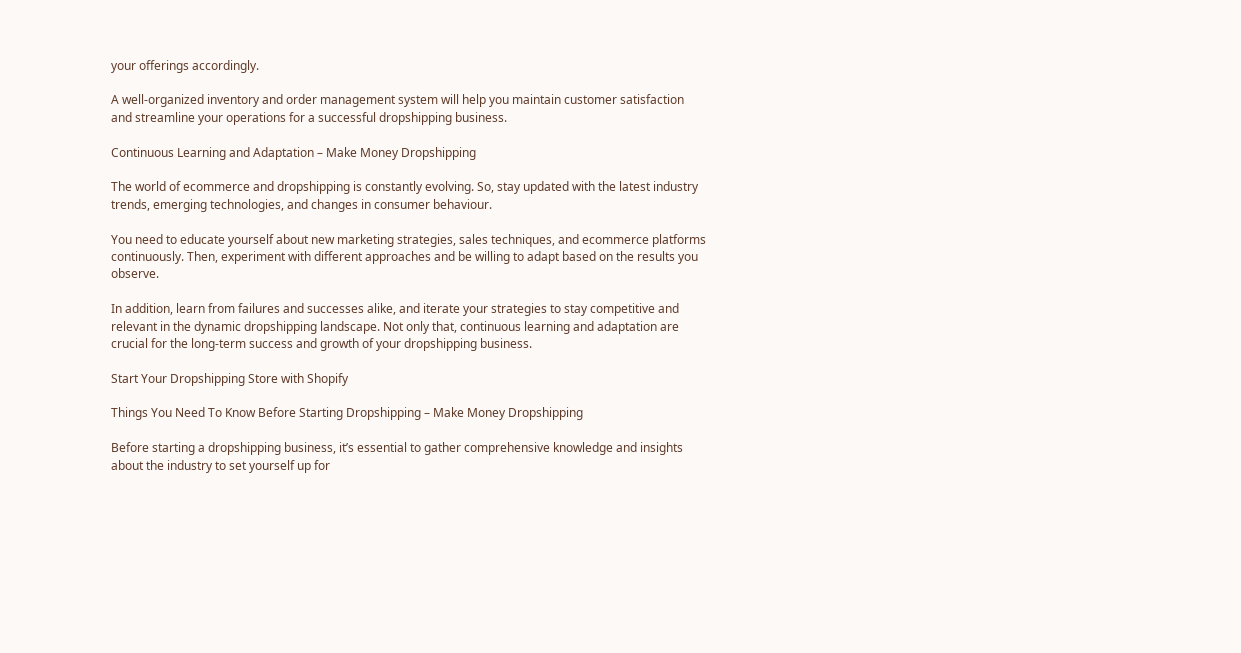your offerings accordingly.

A well-organized inventory and order management system will help you maintain customer satisfaction and streamline your operations for a successful dropshipping business.

Continuous Learning and Adaptation – Make Money Dropshipping

The world of ecommerce and dropshipping is constantly evolving. So, stay updated with the latest industry trends, emerging technologies, and changes in consumer behaviour.

You need to educate yourself about new marketing strategies, sales techniques, and ecommerce platforms continuously. Then, experiment with different approaches and be willing to adapt based on the results you observe.

In addition, learn from failures and successes alike, and iterate your strategies to stay competitive and relevant in the dynamic dropshipping landscape. Not only that, continuous learning and adaptation are crucial for the long-term success and growth of your dropshipping business.

Start Your Dropshipping Store with Shopify

Things You Need To Know Before Starting Dropshipping – Make Money Dropshipping

Before starting a dropshipping business, it’s essential to gather comprehensive knowledge and insights about the industry to set yourself up for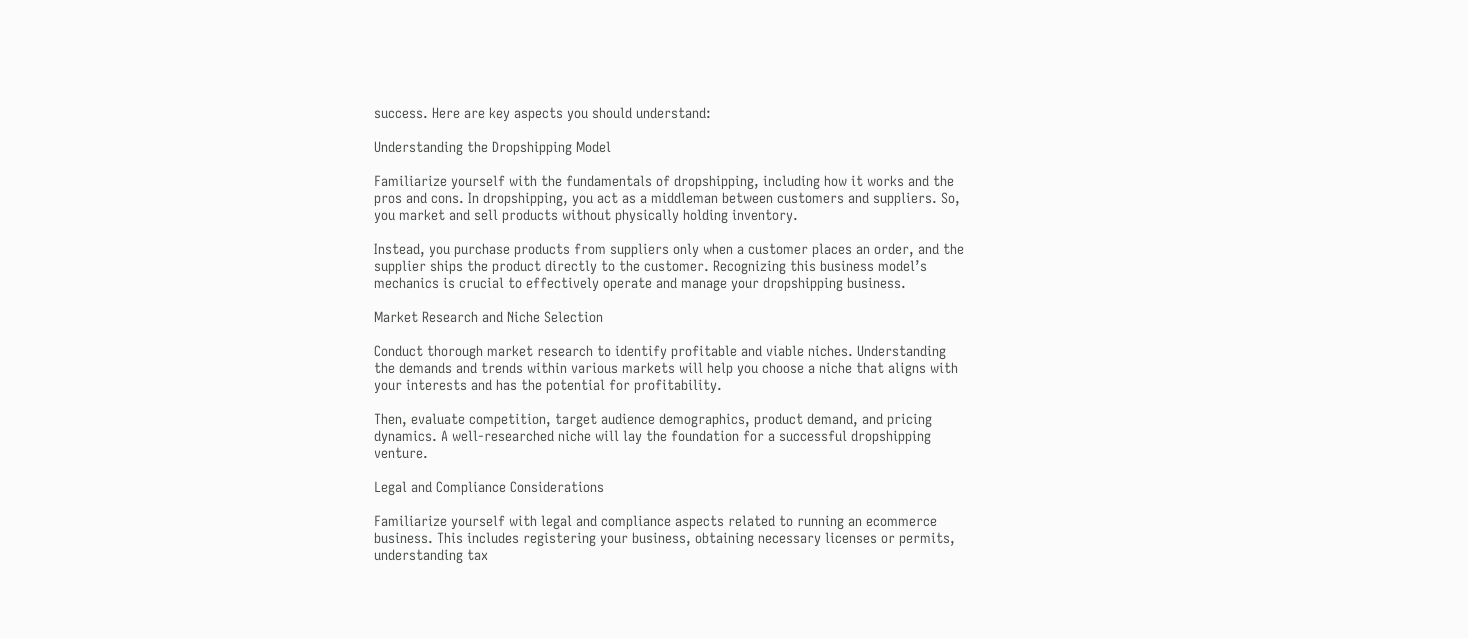success. Here are key aspects you should understand:

Understanding the Dropshipping Model

Familiarize yourself with the fundamentals of dropshipping, including how it works and the pros and cons. In dropshipping, you act as a middleman between customers and suppliers. So, you market and sell products without physically holding inventory.

Instead, you purchase products from suppliers only when a customer places an order, and the supplier ships the product directly to the customer. Recognizing this business model’s mechanics is crucial to effectively operate and manage your dropshipping business.

Market Research and Niche Selection

Conduct thorough market research to identify profitable and viable niches. Understanding the demands and trends within various markets will help you choose a niche that aligns with your interests and has the potential for profitability.

Then, evaluate competition, target audience demographics, product demand, and pricing dynamics. A well-researched niche will lay the foundation for a successful dropshipping venture.

Legal and Compliance Considerations

Familiarize yourself with legal and compliance aspects related to running an ecommerce business. This includes registering your business, obtaining necessary licenses or permits, understanding tax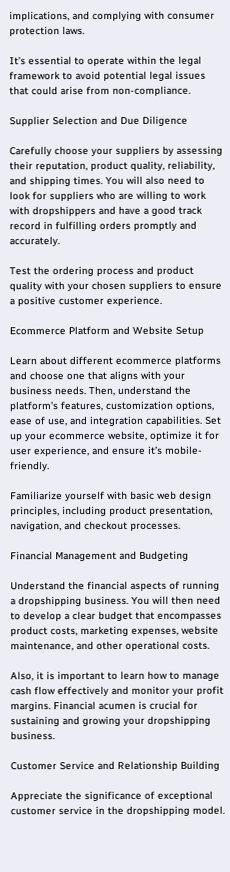implications, and complying with consumer protection laws.

It’s essential to operate within the legal framework to avoid potential legal issues that could arise from non-compliance.

Supplier Selection and Due Diligence

Carefully choose your suppliers by assessing their reputation, product quality, reliability, and shipping times. You will also need to look for suppliers who are willing to work with dropshippers and have a good track record in fulfilling orders promptly and accurately.

Test the ordering process and product quality with your chosen suppliers to ensure a positive customer experience.

Ecommerce Platform and Website Setup

Learn about different ecommerce platforms and choose one that aligns with your business needs. Then, understand the platform’s features, customization options, ease of use, and integration capabilities. Set up your ecommerce website, optimize it for user experience, and ensure it’s mobile-friendly.

Familiarize yourself with basic web design principles, including product presentation, navigation, and checkout processes.

Financial Management and Budgeting

Understand the financial aspects of running a dropshipping business. You will then need to develop a clear budget that encompasses product costs, marketing expenses, website maintenance, and other operational costs.

Also, it is important to learn how to manage cash flow effectively and monitor your profit margins. Financial acumen is crucial for sustaining and growing your dropshipping business.

Customer Service and Relationship Building

Appreciate the significance of exceptional customer service in the dropshipping model.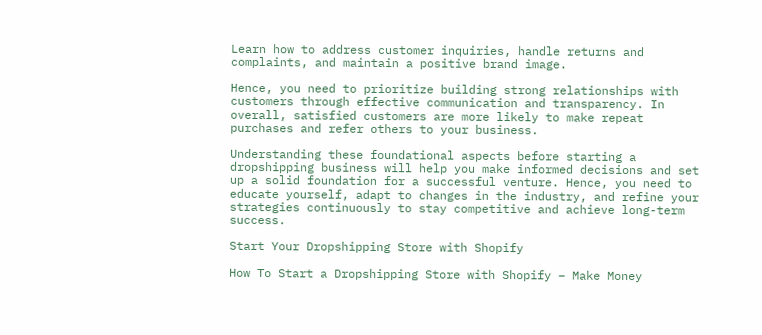Learn how to address customer inquiries, handle returns and complaints, and maintain a positive brand image.

Hence, you need to prioritize building strong relationships with customers through effective communication and transparency. In overall, satisfied customers are more likely to make repeat purchases and refer others to your business.

Understanding these foundational aspects before starting a dropshipping business will help you make informed decisions and set up a solid foundation for a successful venture. Hence, you need to educate yourself, adapt to changes in the industry, and refine your strategies continuously to stay competitive and achieve long-term success.

Start Your Dropshipping Store with Shopify

How To Start a Dropshipping Store with Shopify – Make Money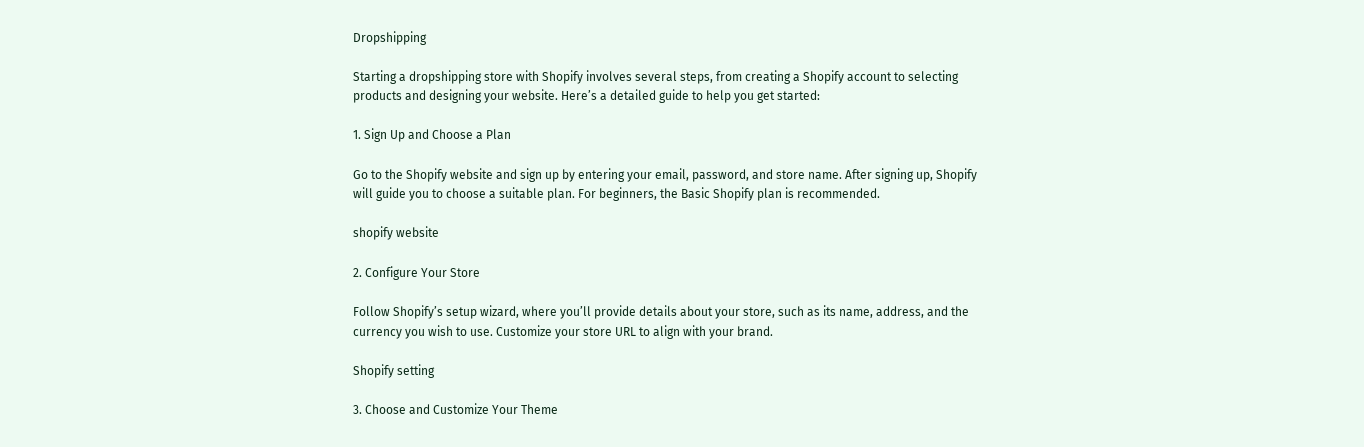Dropshipping

Starting a dropshipping store with Shopify involves several steps, from creating a Shopify account to selecting products and designing your website. Here’s a detailed guide to help you get started:

1. Sign Up and Choose a Plan

Go to the Shopify website and sign up by entering your email, password, and store name. After signing up, Shopify will guide you to choose a suitable plan. For beginners, the Basic Shopify plan is recommended.

shopify website

2. Configure Your Store

Follow Shopify’s setup wizard, where you’ll provide details about your store, such as its name, address, and the currency you wish to use. Customize your store URL to align with your brand.

Shopify setting

3. Choose and Customize Your Theme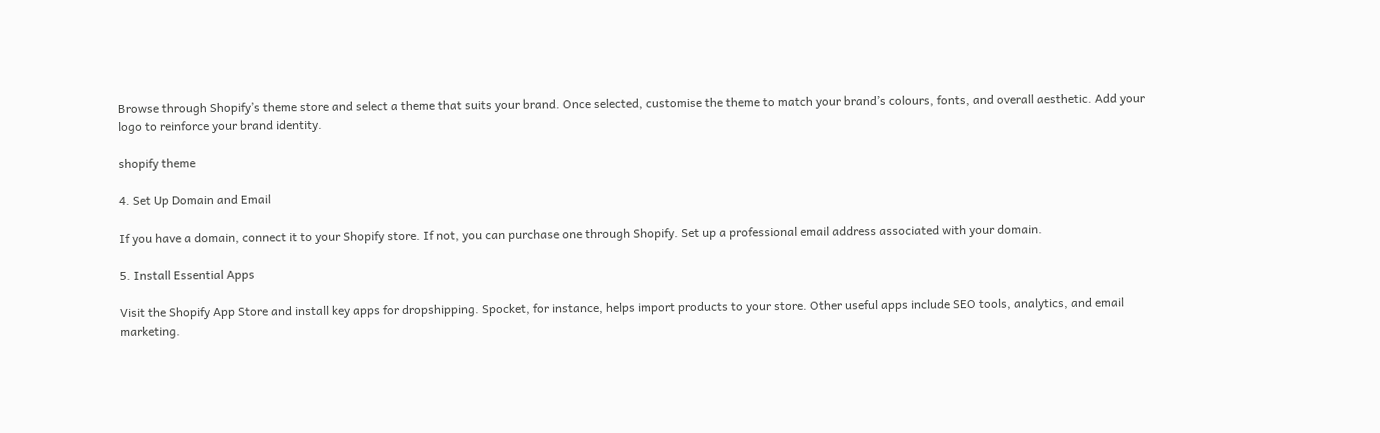Browse through Shopify’s theme store and select a theme that suits your brand. Once selected, customise the theme to match your brand’s colours, fonts, and overall aesthetic. Add your logo to reinforce your brand identity.

shopify theme

4. Set Up Domain and Email

If you have a domain, connect it to your Shopify store. If not, you can purchase one through Shopify. Set up a professional email address associated with your domain.

5. Install Essential Apps

Visit the Shopify App Store and install key apps for dropshipping. Spocket, for instance, helps import products to your store. Other useful apps include SEO tools, analytics, and email marketing.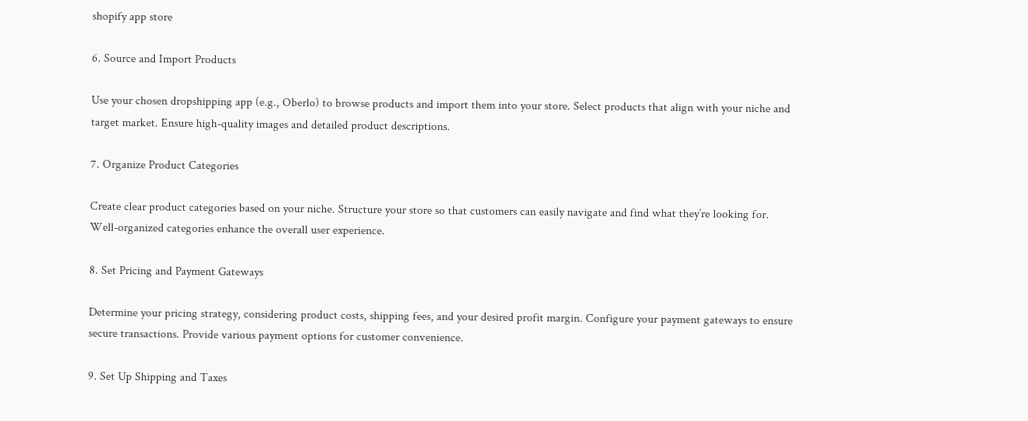shopify app store

6. Source and Import Products

Use your chosen dropshipping app (e.g., Oberlo) to browse products and import them into your store. Select products that align with your niche and target market. Ensure high-quality images and detailed product descriptions.

7. Organize Product Categories

Create clear product categories based on your niche. Structure your store so that customers can easily navigate and find what they’re looking for. Well-organized categories enhance the overall user experience.

8. Set Pricing and Payment Gateways

Determine your pricing strategy, considering product costs, shipping fees, and your desired profit margin. Configure your payment gateways to ensure secure transactions. Provide various payment options for customer convenience.

9. Set Up Shipping and Taxes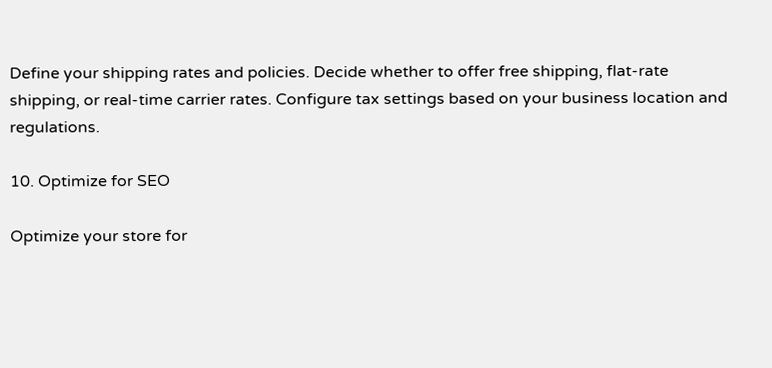Define your shipping rates and policies. Decide whether to offer free shipping, flat-rate shipping, or real-time carrier rates. Configure tax settings based on your business location and regulations.

10. Optimize for SEO

Optimize your store for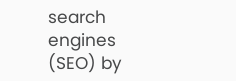search engines (SEO) by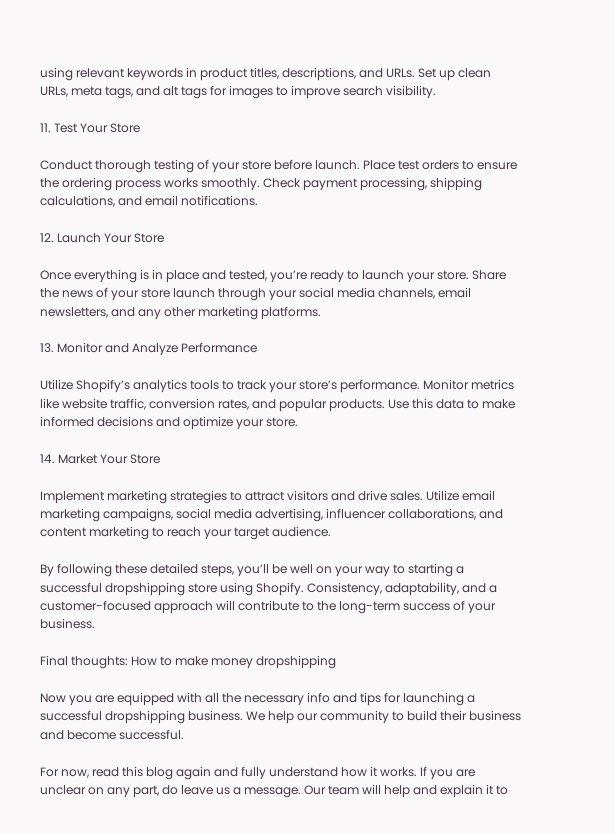using relevant keywords in product titles, descriptions, and URLs. Set up clean URLs, meta tags, and alt tags for images to improve search visibility.

11. Test Your Store

Conduct thorough testing of your store before launch. Place test orders to ensure the ordering process works smoothly. Check payment processing, shipping calculations, and email notifications.

12. Launch Your Store

Once everything is in place and tested, you’re ready to launch your store. Share the news of your store launch through your social media channels, email newsletters, and any other marketing platforms.

13. Monitor and Analyze Performance

Utilize Shopify’s analytics tools to track your store’s performance. Monitor metrics like website traffic, conversion rates, and popular products. Use this data to make informed decisions and optimize your store.

14. Market Your Store

Implement marketing strategies to attract visitors and drive sales. Utilize email marketing campaigns, social media advertising, influencer collaborations, and content marketing to reach your target audience.

By following these detailed steps, you’ll be well on your way to starting a successful dropshipping store using Shopify. Consistency, adaptability, and a customer-focused approach will contribute to the long-term success of your business.

Final thoughts: How to make money dropshipping

Now you are equipped with all the necessary info and tips for launching a successful dropshipping business. We help our community to build their business and become successful.

For now, read this blog again and fully understand how it works. If you are unclear on any part, do leave us a message. Our team will help and explain it to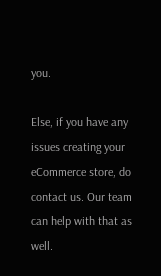you.

Else, if you have any issues creating your eCommerce store, do contact us. Our team can help with that as well.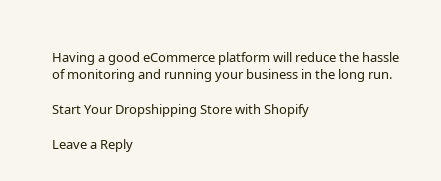Having a good eCommerce platform will reduce the hassle of monitoring and running your business in the long run.

Start Your Dropshipping Store with Shopify

Leave a Reply